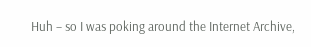Huh – so I was poking around the Internet Archive,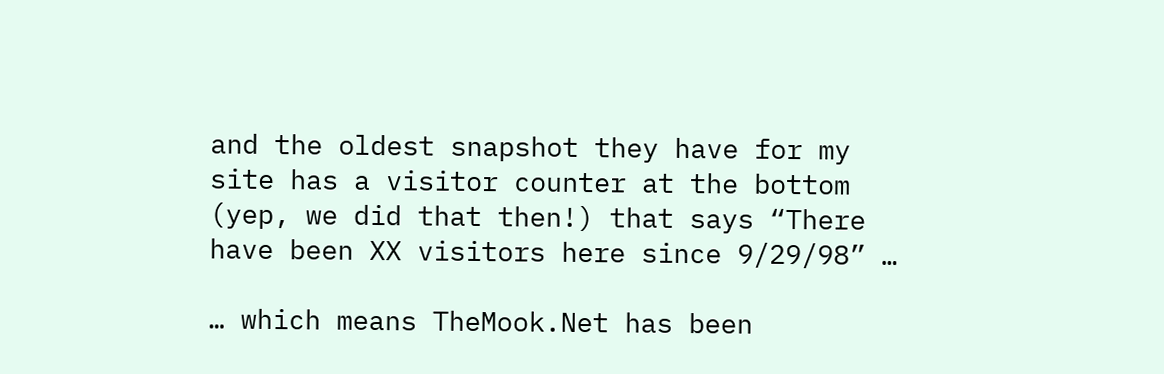and the oldest snapshot they have for my site has a visitor counter at the bottom (yep, we did that then!) that says “There have been XX visitors here since 9/29/98” …

… which means TheMook.Net has been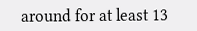around for at least 13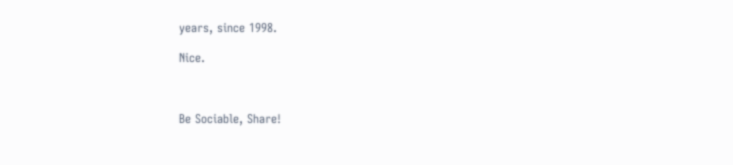years, since 1998.

Nice.



Be Sociable, Share!